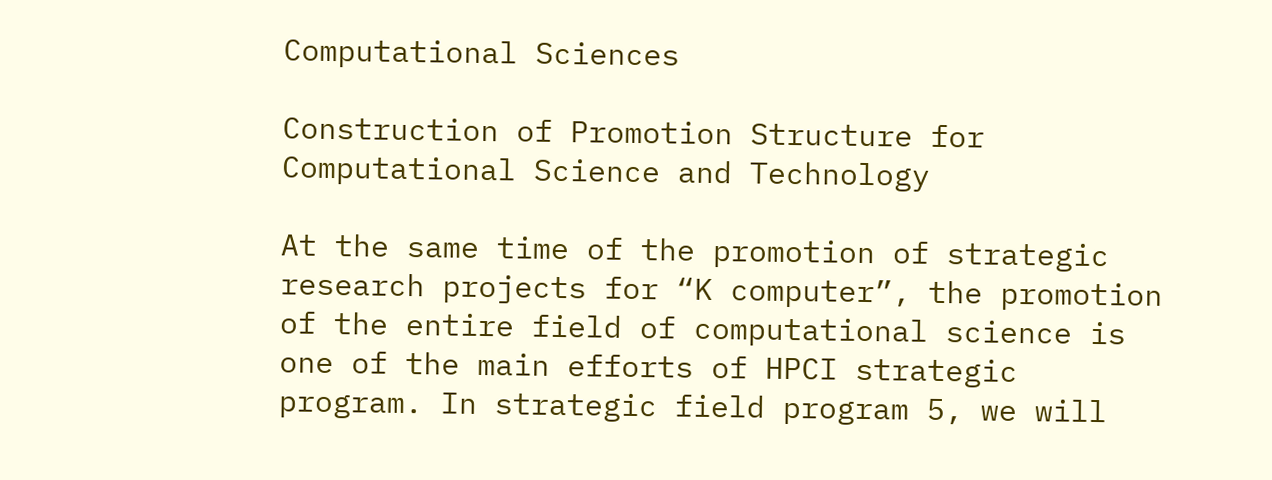Computational Sciences

Construction of Promotion Structure for Computational Science and Technology

At the same time of the promotion of strategic research projects for “K computer”, the promotion of the entire field of computational science is one of the main efforts of HPCI strategic program. In strategic field program 5, we will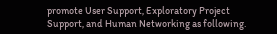promote User Support, Exploratory Project Support, and Human Networking as following.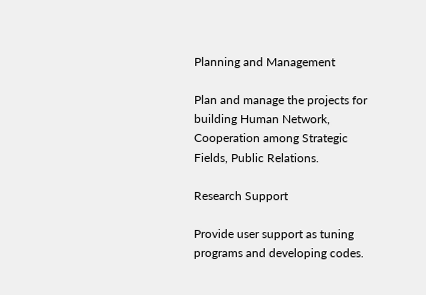Planning and Management

Plan and manage the projects for building Human Network, Cooperation among Strategic Fields, Public Relations.

Research Support

Provide user support as tuning programs and developing codes.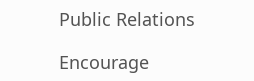Public Relations

Encourage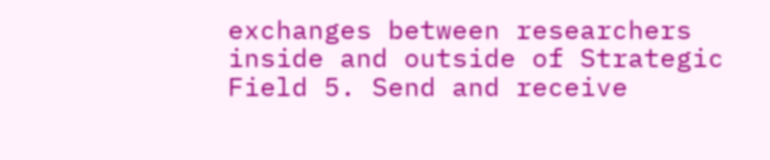exchanges between researchers inside and outside of Strategic Field 5. Send and receive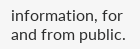information, for and from public.